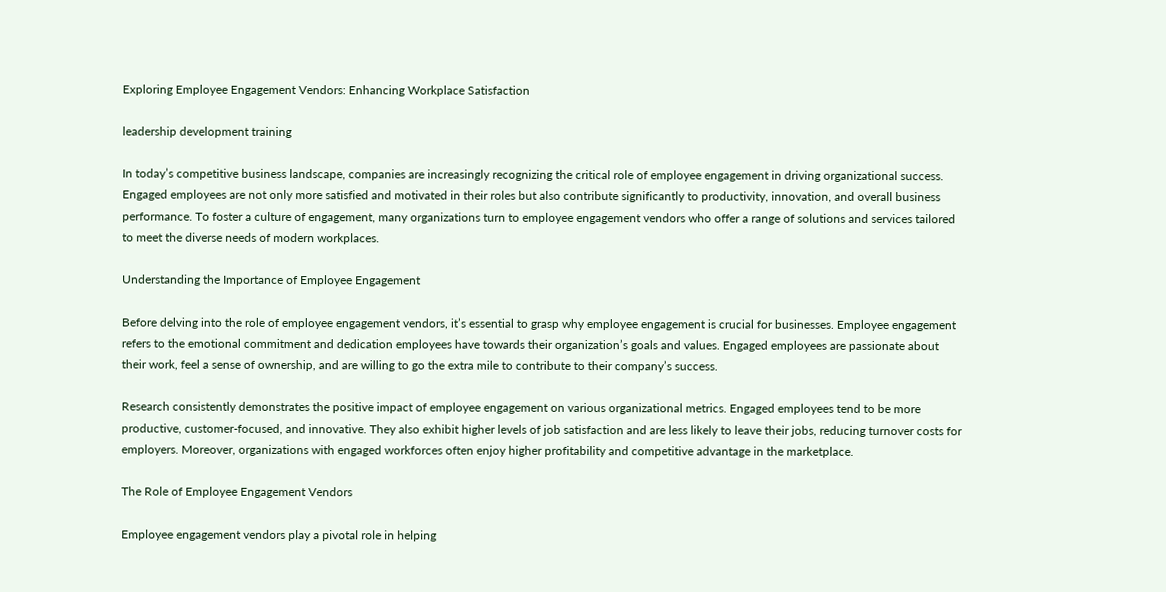Exploring Employee Engagement Vendors: Enhancing Workplace Satisfaction

leadership development training

In today’s competitive business landscape, companies are increasingly recognizing the critical role of employee engagement in driving organizational success. Engaged employees are not only more satisfied and motivated in their roles but also contribute significantly to productivity, innovation, and overall business performance. To foster a culture of engagement, many organizations turn to employee engagement vendors who offer a range of solutions and services tailored to meet the diverse needs of modern workplaces.

Understanding the Importance of Employee Engagement

Before delving into the role of employee engagement vendors, it’s essential to grasp why employee engagement is crucial for businesses. Employee engagement refers to the emotional commitment and dedication employees have towards their organization’s goals and values. Engaged employees are passionate about their work, feel a sense of ownership, and are willing to go the extra mile to contribute to their company’s success.

Research consistently demonstrates the positive impact of employee engagement on various organizational metrics. Engaged employees tend to be more productive, customer-focused, and innovative. They also exhibit higher levels of job satisfaction and are less likely to leave their jobs, reducing turnover costs for employers. Moreover, organizations with engaged workforces often enjoy higher profitability and competitive advantage in the marketplace.

The Role of Employee Engagement Vendors

Employee engagement vendors play a pivotal role in helping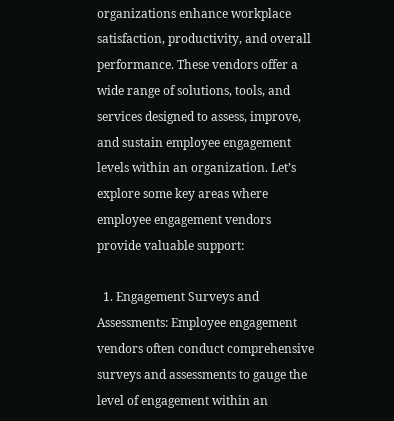organizations enhance workplace satisfaction, productivity, and overall performance. These vendors offer a wide range of solutions, tools, and services designed to assess, improve, and sustain employee engagement levels within an organization. Let’s explore some key areas where employee engagement vendors provide valuable support:

  1. Engagement Surveys and Assessments: Employee engagement vendors often conduct comprehensive surveys and assessments to gauge the level of engagement within an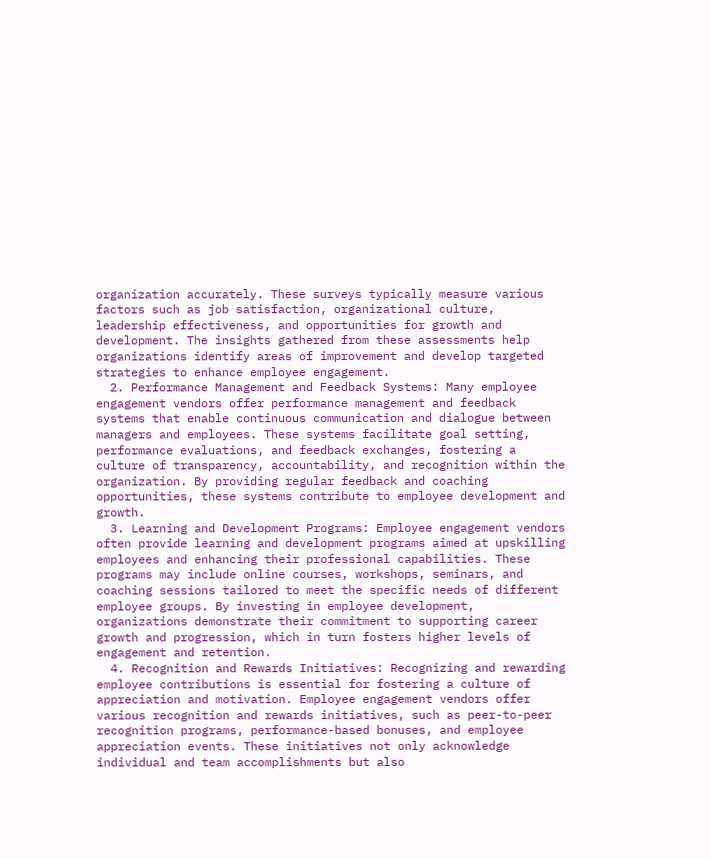organization accurately. These surveys typically measure various factors such as job satisfaction, organizational culture, leadership effectiveness, and opportunities for growth and development. The insights gathered from these assessments help organizations identify areas of improvement and develop targeted strategies to enhance employee engagement.
  2. Performance Management and Feedback Systems: Many employee engagement vendors offer performance management and feedback systems that enable continuous communication and dialogue between managers and employees. These systems facilitate goal setting, performance evaluations, and feedback exchanges, fostering a culture of transparency, accountability, and recognition within the organization. By providing regular feedback and coaching opportunities, these systems contribute to employee development and growth.
  3. Learning and Development Programs: Employee engagement vendors often provide learning and development programs aimed at upskilling employees and enhancing their professional capabilities. These programs may include online courses, workshops, seminars, and coaching sessions tailored to meet the specific needs of different employee groups. By investing in employee development, organizations demonstrate their commitment to supporting career growth and progression, which in turn fosters higher levels of engagement and retention.
  4. Recognition and Rewards Initiatives: Recognizing and rewarding employee contributions is essential for fostering a culture of appreciation and motivation. Employee engagement vendors offer various recognition and rewards initiatives, such as peer-to-peer recognition programs, performance-based bonuses, and employee appreciation events. These initiatives not only acknowledge individual and team accomplishments but also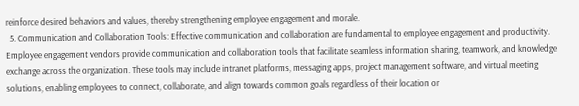reinforce desired behaviors and values, thereby strengthening employee engagement and morale.
  5. Communication and Collaboration Tools: Effective communication and collaboration are fundamental to employee engagement and productivity. Employee engagement vendors provide communication and collaboration tools that facilitate seamless information sharing, teamwork, and knowledge exchange across the organization. These tools may include intranet platforms, messaging apps, project management software, and virtual meeting solutions, enabling employees to connect, collaborate, and align towards common goals regardless of their location or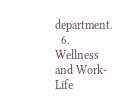department.
  6. Wellness and Work-Life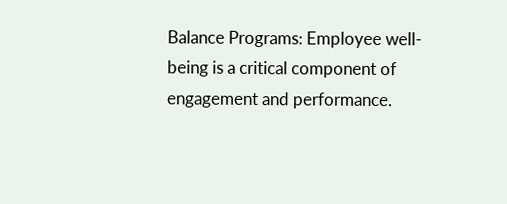Balance Programs: Employee well-being is a critical component of engagement and performance.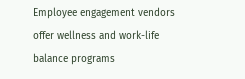Employee engagement vendors offer wellness and work-life balance programs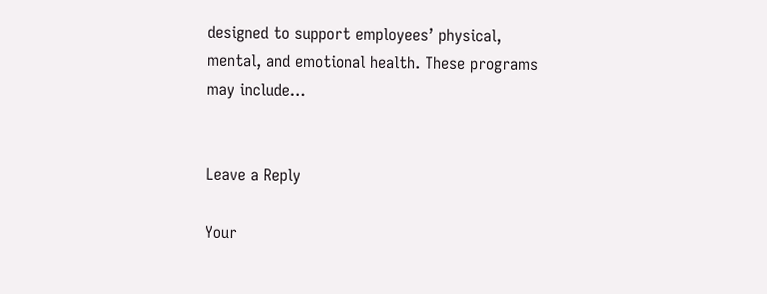designed to support employees’ physical, mental, and emotional health. These programs may include…


Leave a Reply

Your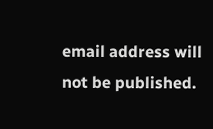email address will not be published.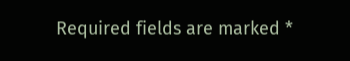Required fields are marked *